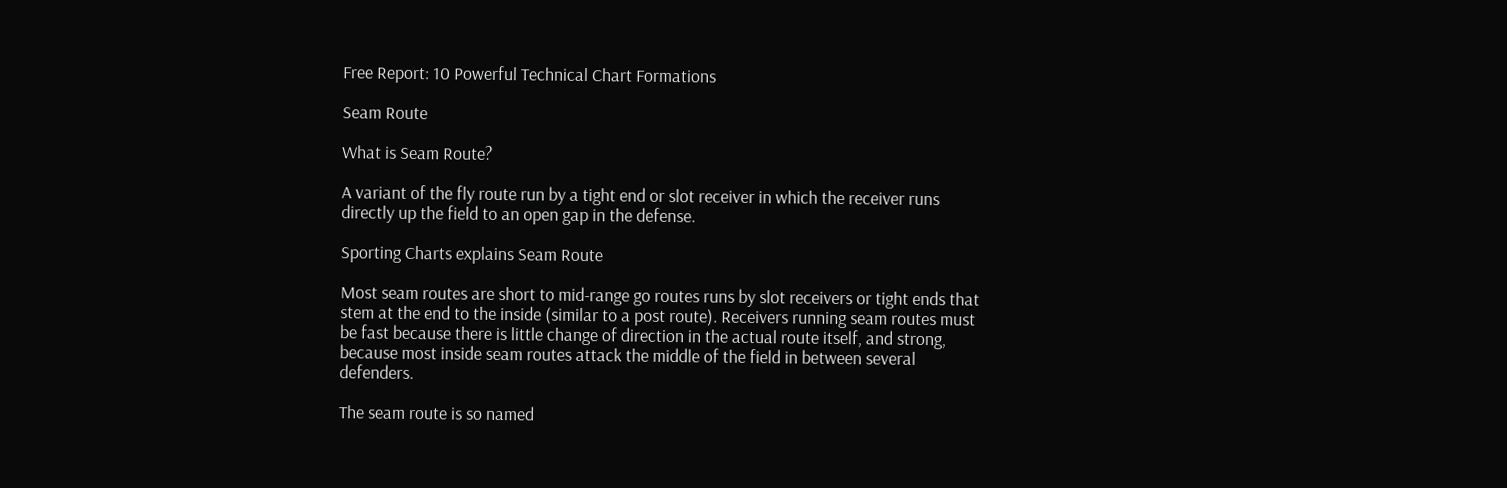Free Report: 10 Powerful Technical Chart Formations

Seam Route

What is Seam Route?

A variant of the fly route run by a tight end or slot receiver in which the receiver runs directly up the field to an open gap in the defense.

Sporting Charts explains Seam Route

Most seam routes are short to mid-range go routes runs by slot receivers or tight ends that stem at the end to the inside (similar to a post route). Receivers running seam routes must be fast because there is little change of direction in the actual route itself, and strong, because most inside seam routes attack the middle of the field in between several defenders.

The seam route is so named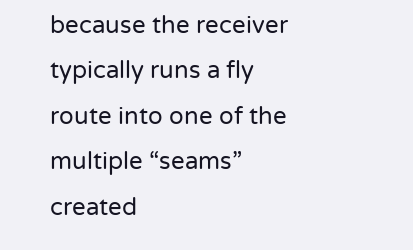because the receiver typically runs a fly route into one of the multiple “seams” created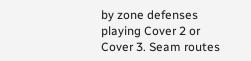by zone defenses playing Cover 2 or Cover 3. Seam routes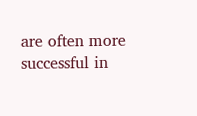are often more successful in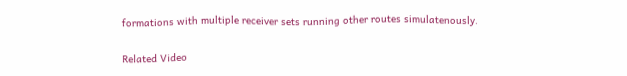formations with multiple receiver sets running other routes simulatenously.

Related Video